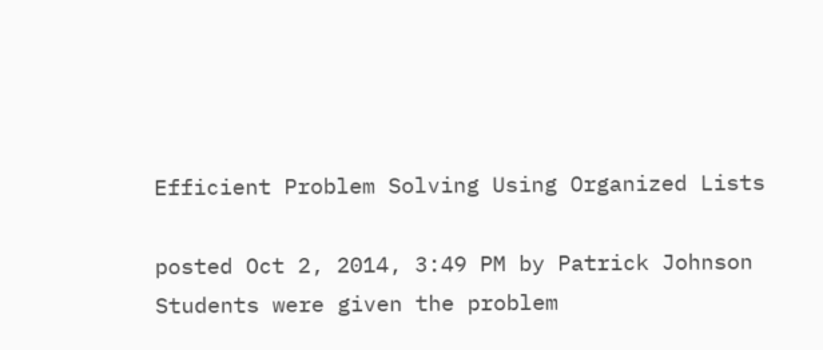Efficient Problem Solving Using Organized Lists

posted Oct 2, 2014, 3:49 PM by Patrick Johnson
Students were given the problem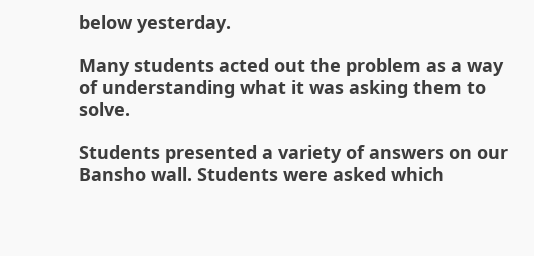below yesterday.

Many students acted out the problem as a way of understanding what it was asking them to solve.

Students presented a variety of answers on our Bansho wall. Students were asked which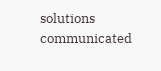solutions communicated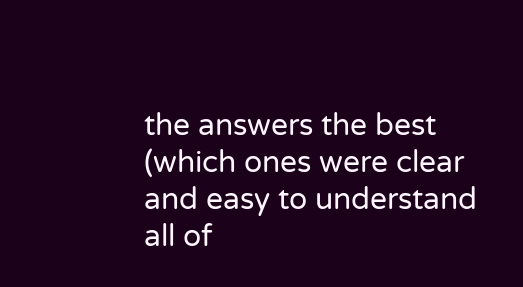the answers the best (which ones were clear and easy to understand all of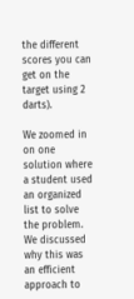the different scores you can get on the target using 2 darts).

We zoomed in on one solution where a student used an organized list to solve the problem. We discussed why this was an efficient approach to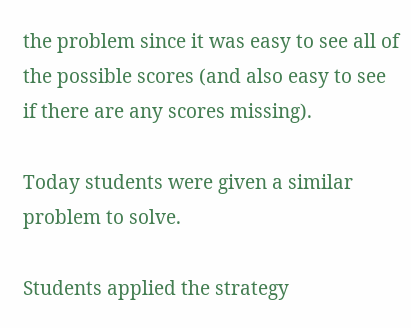the problem since it was easy to see all of the possible scores (and also easy to see if there are any scores missing).

Today students were given a similar problem to solve.

Students applied the strategy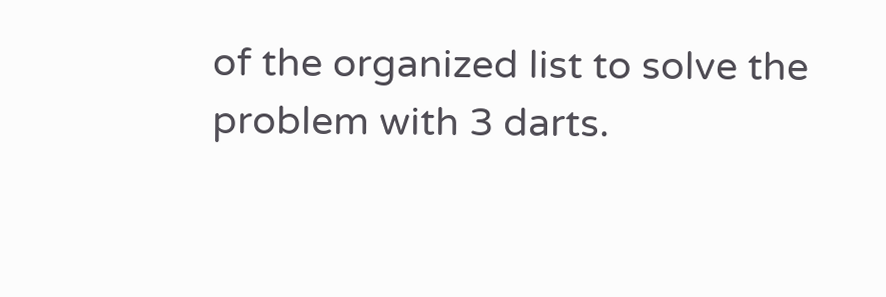of the organized list to solve the problem with 3 darts.